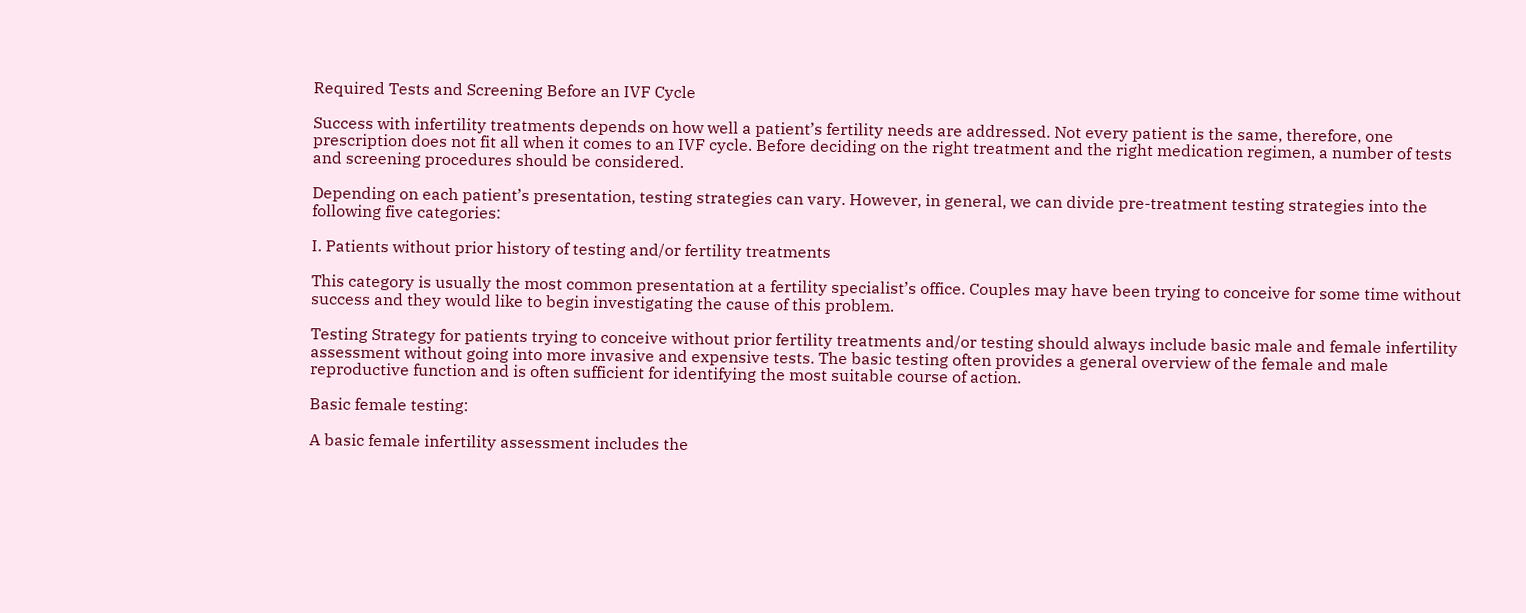Required Tests and Screening Before an IVF Cycle

Success with infertility treatments depends on how well a patient’s fertility needs are addressed. Not every patient is the same, therefore, one prescription does not fit all when it comes to an IVF cycle. Before deciding on the right treatment and the right medication regimen, a number of tests and screening procedures should be considered.

Depending on each patient’s presentation, testing strategies can vary. However, in general, we can divide pre-treatment testing strategies into the following five categories:

I. Patients without prior history of testing and/or fertility treatments

This category is usually the most common presentation at a fertility specialist’s office. Couples may have been trying to conceive for some time without success and they would like to begin investigating the cause of this problem.

Testing Strategy for patients trying to conceive without prior fertility treatments and/or testing should always include basic male and female infertility assessment without going into more invasive and expensive tests. The basic testing often provides a general overview of the female and male reproductive function and is often sufficient for identifying the most suitable course of action.

Basic female testing:

A basic female infertility assessment includes the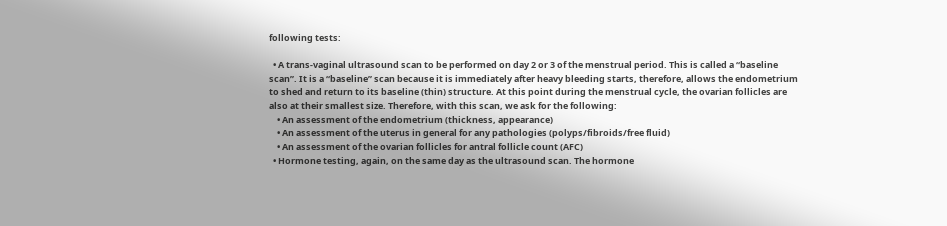following tests:

  • A trans-vaginal ultrasound scan to be performed on day 2 or 3 of the menstrual period. This is called a “baseline scan”. It is a “baseline” scan because it is immediately after heavy bleeding starts, therefore, allows the endometrium to shed and return to its baseline (thin) structure. At this point during the menstrual cycle, the ovarian follicles are also at their smallest size. Therefore, with this scan, we ask for the following:
    • An assessment of the endometrium (thickness, appearance)
    • An assessment of the uterus in general for any pathologies (polyps/fibroids/free fluid)
    • An assessment of the ovarian follicles for antral follicle count (AFC)
  • Hormone testing, again, on the same day as the ultrasound scan. The hormone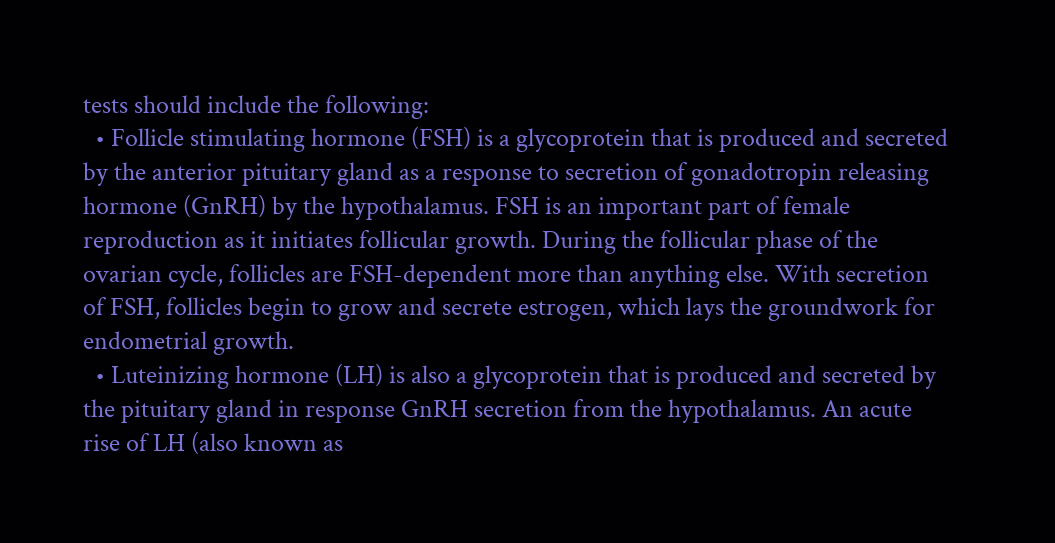tests should include the following:
  • Follicle stimulating hormone (FSH) is a glycoprotein that is produced and secreted by the anterior pituitary gland as a response to secretion of gonadotropin releasing hormone (GnRH) by the hypothalamus. FSH is an important part of female reproduction as it initiates follicular growth. During the follicular phase of the ovarian cycle, follicles are FSH-dependent more than anything else. With secretion of FSH, follicles begin to grow and secrete estrogen, which lays the groundwork for endometrial growth.
  • Luteinizing hormone (LH) is also a glycoprotein that is produced and secreted by the pituitary gland in response GnRH secretion from the hypothalamus. An acute rise of LH (also known as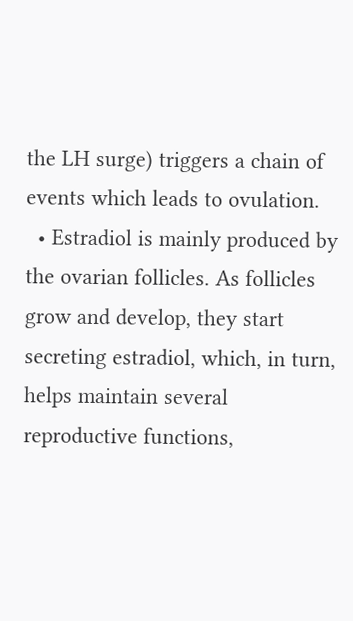the LH surge) triggers a chain of events which leads to ovulation.
  • Estradiol is mainly produced by the ovarian follicles. As follicles grow and develop, they start secreting estradiol, which, in turn, helps maintain several reproductive functions,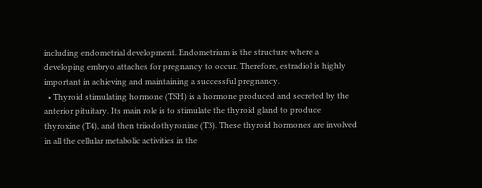including endometrial development. Endometrium is the structure where a developing embryo attaches for pregnancy to occur. Therefore, estradiol is highly important in achieving and maintaining a successful pregnancy.
  • Thyroid stimulating hormone (TSH) is a hormone produced and secreted by the anterior pituitary. Its main role is to stimulate the thyroid gland to produce thyroxine (T4), and then triiodothyronine (T3). These thyroid hormones are involved in all the cellular metabolic activities in the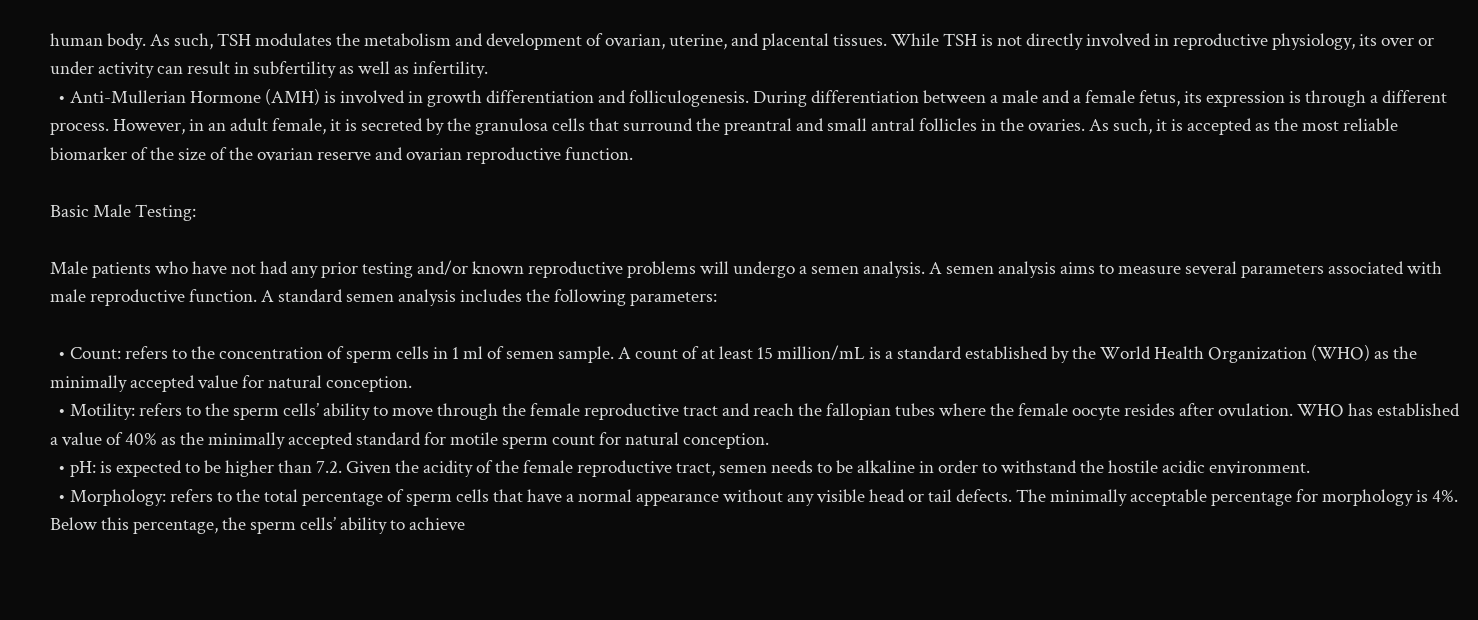human body. As such, TSH modulates the metabolism and development of ovarian, uterine, and placental tissues. While TSH is not directly involved in reproductive physiology, its over or under activity can result in subfertility as well as infertility.
  • Anti-Mullerian Hormone (AMH) is involved in growth differentiation and folliculogenesis. During differentiation between a male and a female fetus, its expression is through a different process. However, in an adult female, it is secreted by the granulosa cells that surround the preantral and small antral follicles in the ovaries. As such, it is accepted as the most reliable biomarker of the size of the ovarian reserve and ovarian reproductive function.

Basic Male Testing:

Male patients who have not had any prior testing and/or known reproductive problems will undergo a semen analysis. A semen analysis aims to measure several parameters associated with male reproductive function. A standard semen analysis includes the following parameters:

  • Count: refers to the concentration of sperm cells in 1 ml of semen sample. A count of at least 15 million/mL is a standard established by the World Health Organization (WHO) as the minimally accepted value for natural conception.
  • Motility: refers to the sperm cells’ ability to move through the female reproductive tract and reach the fallopian tubes where the female oocyte resides after ovulation. WHO has established a value of 40% as the minimally accepted standard for motile sperm count for natural conception.
  • pH: is expected to be higher than 7.2. Given the acidity of the female reproductive tract, semen needs to be alkaline in order to withstand the hostile acidic environment.
  • Morphology: refers to the total percentage of sperm cells that have a normal appearance without any visible head or tail defects. The minimally acceptable percentage for morphology is 4%. Below this percentage, the sperm cells’ ability to achieve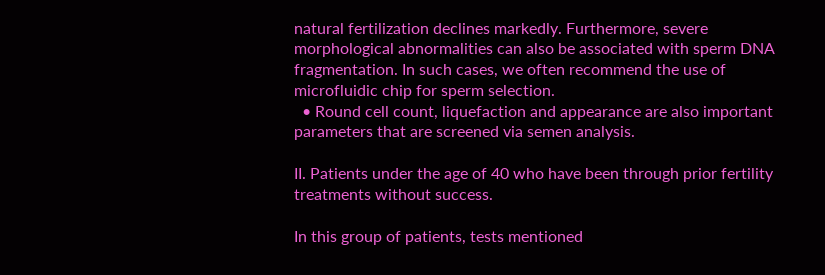natural fertilization declines markedly. Furthermore, severe morphological abnormalities can also be associated with sperm DNA fragmentation. In such cases, we often recommend the use of microfluidic chip for sperm selection.
  • Round cell count, liquefaction and appearance are also important parameters that are screened via semen analysis.

II. Patients under the age of 40 who have been through prior fertility treatments without success.

In this group of patients, tests mentioned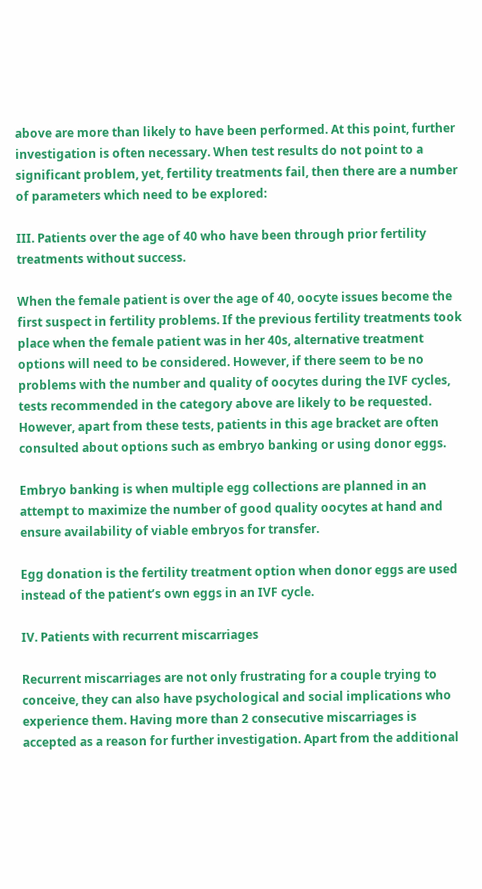above are more than likely to have been performed. At this point, further investigation is often necessary. When test results do not point to a significant problem, yet, fertility treatments fail, then there are a number of parameters which need to be explored:

III. Patients over the age of 40 who have been through prior fertility treatments without success.

When the female patient is over the age of 40, oocyte issues become the first suspect in fertility problems. If the previous fertility treatments took place when the female patient was in her 40s, alternative treatment options will need to be considered. However, if there seem to be no problems with the number and quality of oocytes during the IVF cycles, tests recommended in the category above are likely to be requested. However, apart from these tests, patients in this age bracket are often consulted about options such as embryo banking or using donor eggs.

Embryo banking is when multiple egg collections are planned in an attempt to maximize the number of good quality oocytes at hand and ensure availability of viable embryos for transfer.

Egg donation is the fertility treatment option when donor eggs are used instead of the patient’s own eggs in an IVF cycle.

IV. Patients with recurrent miscarriages

Recurrent miscarriages are not only frustrating for a couple trying to conceive, they can also have psychological and social implications who experience them. Having more than 2 consecutive miscarriages is accepted as a reason for further investigation. Apart from the additional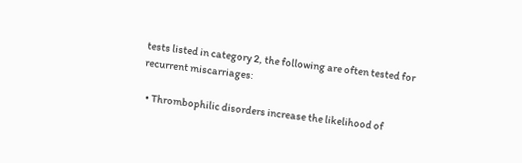tests listed in category 2, the following are often tested for recurrent miscarriages:

  • Thrombophilic disorders increase the likelihood of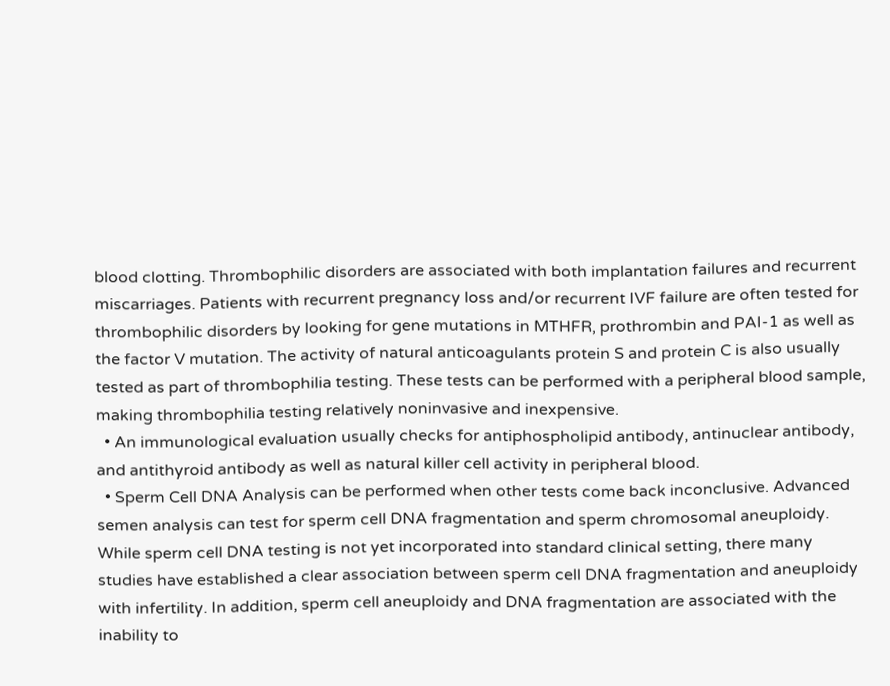blood clotting. Thrombophilic disorders are associated with both implantation failures and recurrent miscarriages. Patients with recurrent pregnancy loss and/or recurrent IVF failure are often tested for thrombophilic disorders by looking for gene mutations in MTHFR, prothrombin and PAI-1 as well as the factor V mutation. The activity of natural anticoagulants protein S and protein C is also usually tested as part of thrombophilia testing. These tests can be performed with a peripheral blood sample, making thrombophilia testing relatively noninvasive and inexpensive.
  • An immunological evaluation usually checks for antiphospholipid antibody, antinuclear antibody, and antithyroid antibody as well as natural killer cell activity in peripheral blood.
  • Sperm Cell DNA Analysis can be performed when other tests come back inconclusive. Advanced semen analysis can test for sperm cell DNA fragmentation and sperm chromosomal aneuploidy. While sperm cell DNA testing is not yet incorporated into standard clinical setting, there many studies have established a clear association between sperm cell DNA fragmentation and aneuploidy with infertility. In addition, sperm cell aneuploidy and DNA fragmentation are associated with the inability to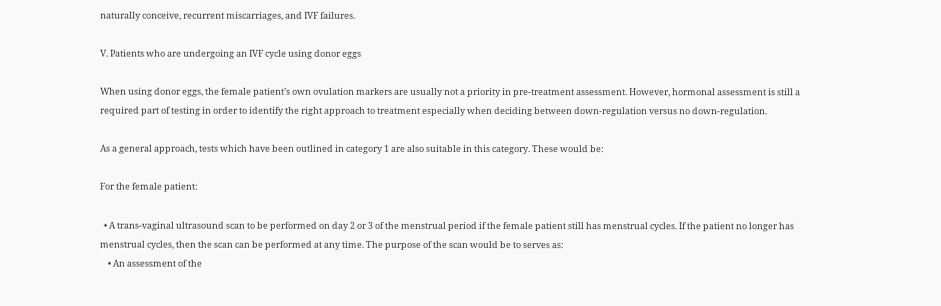naturally conceive, recurrent miscarriages, and IVF failures.

V. Patients who are undergoing an IVF cycle using donor eggs

When using donor eggs, the female patient’s own ovulation markers are usually not a priority in pre-treatment assessment. However, hormonal assessment is still a required part of testing in order to identify the right approach to treatment especially when deciding between down-regulation versus no down-regulation.

As a general approach, tests which have been outlined in category 1 are also suitable in this category. These would be:

For the female patient:

  • A trans-vaginal ultrasound scan to be performed on day 2 or 3 of the menstrual period if the female patient still has menstrual cycles. If the patient no longer has menstrual cycles, then the scan can be performed at any time. The purpose of the scan would be to serves as:
    • An assessment of the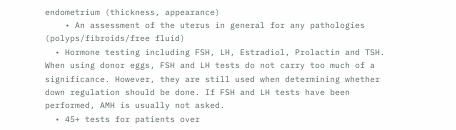endometrium (thickness, appearance)
    • An assessment of the uterus in general for any pathologies (polyps/fibroids/free fluid)
  • Hormone testing including FSH, LH, Estradiol, Prolactin and TSH. When using donor eggs, FSH and LH tests do not carry too much of a significance. However, they are still used when determining whether down regulation should be done. If FSH and LH tests have been performed, AMH is usually not asked.
  • 45+ tests for patients over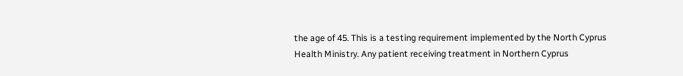the age of 45. This is a testing requirement implemented by the North Cyprus Health Ministry. Any patient receiving treatment in Northern Cyprus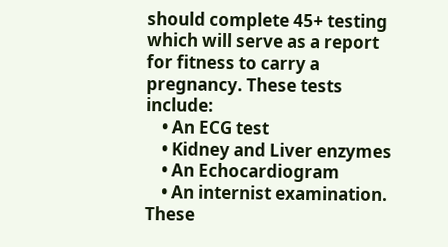should complete 45+ testing which will serve as a report for fitness to carry a pregnancy. These tests include:
    • An ECG test
    • Kidney and Liver enzymes
    • An Echocardiogram
    • An internist examination. These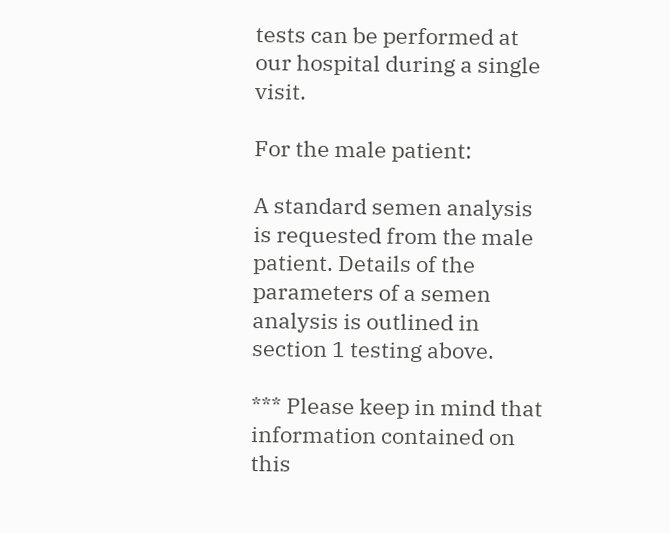tests can be performed at our hospital during a single visit.

For the male patient:

A standard semen analysis is requested from the male patient. Details of the parameters of a semen analysis is outlined in section 1 testing above.

*** Please keep in mind that information contained on this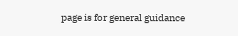page is for general guidance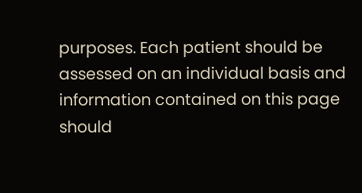purposes. Each patient should be assessed on an individual basis and information contained on this page should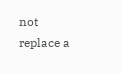not replace a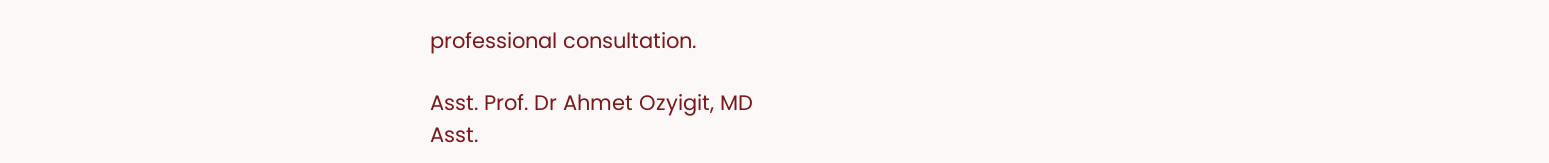professional consultation.

Asst. Prof. Dr Ahmet Ozyigit, MD
Asst.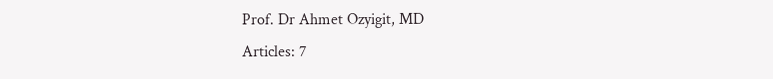Prof. Dr Ahmet Ozyigit, MD
Articles: 7